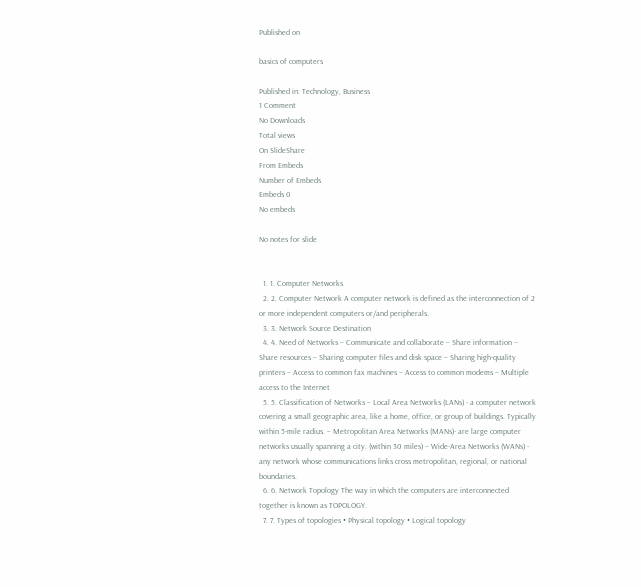Published on

basics of computers

Published in: Technology, Business
1 Comment
No Downloads
Total views
On SlideShare
From Embeds
Number of Embeds
Embeds 0
No embeds

No notes for slide


  1. 1. Computer Networks
  2. 2. Computer Network A computer network is defined as the interconnection of 2 or more independent computers or/and peripherals.
  3. 3. Network Source Destination
  4. 4. Need of Networks – Communicate and collaborate – Share information – Share resources – Sharing computer files and disk space – Sharing high-quality printers – Access to common fax machines – Access to common modems – Multiple access to the Internet
  5. 5. Classification of Networks – Local Area Networks (LANs) - a computer network covering a small geographic area, like a home, office, or group of buildings. Typically within 5-mile radius. – Metropolitan Area Networks (MANs)- are large computer networks usually spanning a city. (within 30 miles) – Wide-Area Networks (WANs) - any network whose communications links cross metropolitan, regional, or national boundaries.
  6. 6. Network Topology The way in which the computers are interconnected together is known as TOPOLOGY.
  7. 7. Types of topologies • Physical topology • Logical topology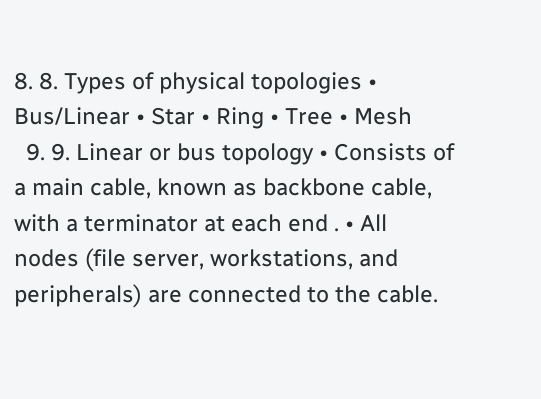8. 8. Types of physical topologies • Bus/Linear • Star • Ring • Tree • Mesh
  9. 9. Linear or bus topology • Consists of a main cable, known as backbone cable, with a terminator at each end . • All nodes (file server, workstations, and peripherals) are connected to the cable.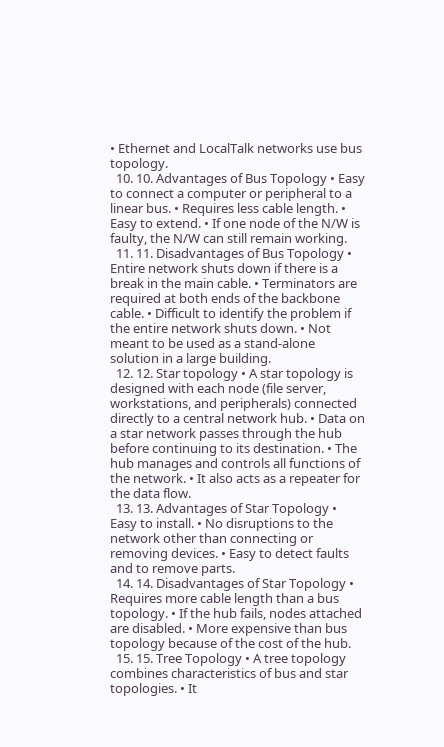• Ethernet and LocalTalk networks use bus topology.
  10. 10. Advantages of Bus Topology • Easy to connect a computer or peripheral to a linear bus. • Requires less cable length. • Easy to extend. • If one node of the N/W is faulty, the N/W can still remain working.
  11. 11. Disadvantages of Bus Topology • Entire network shuts down if there is a break in the main cable. • Terminators are required at both ends of the backbone cable. • Difficult to identify the problem if the entire network shuts down. • Not meant to be used as a stand-alone solution in a large building.
  12. 12. Star topology • A star topology is designed with each node (file server, workstations, and peripherals) connected directly to a central network hub. • Data on a star network passes through the hub before continuing to its destination. • The hub manages and controls all functions of the network. • It also acts as a repeater for the data flow.
  13. 13. Advantages of Star Topology • Easy to install. • No disruptions to the network other than connecting or removing devices. • Easy to detect faults and to remove parts.
  14. 14. Disadvantages of Star Topology • Requires more cable length than a bus topology. • If the hub fails, nodes attached are disabled. • More expensive than bus topology because of the cost of the hub.
  15. 15. Tree Topology • A tree topology combines characteristics of bus and star topologies. • It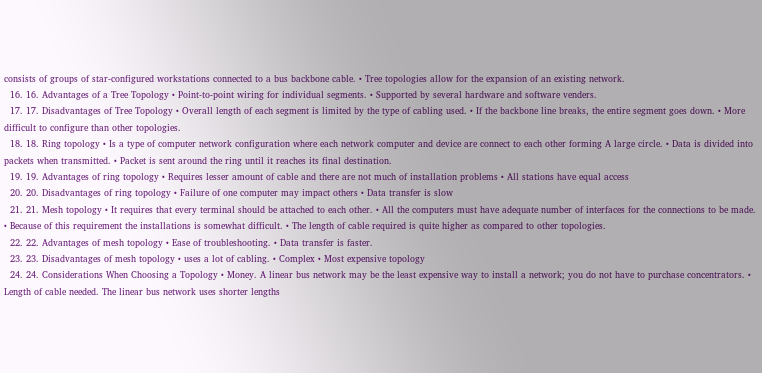consists of groups of star-configured workstations connected to a bus backbone cable. • Tree topologies allow for the expansion of an existing network.
  16. 16. Advantages of a Tree Topology • Point-to-point wiring for individual segments. • Supported by several hardware and software venders.
  17. 17. Disadvantages of Tree Topology • Overall length of each segment is limited by the type of cabling used. • If the backbone line breaks, the entire segment goes down. • More difficult to configure than other topologies.
  18. 18. Ring topology • Is a type of computer network configuration where each network computer and device are connect to each other forming A large circle. • Data is divided into packets when transmitted. • Packet is sent around the ring until it reaches its final destination.
  19. 19. Advantages of ring topology • Requires lesser amount of cable and there are not much of installation problems • All stations have equal access
  20. 20. Disadvantages of ring topology • Failure of one computer may impact others • Data transfer is slow
  21. 21. Mesh topology • It requires that every terminal should be attached to each other. • All the computers must have adequate number of interfaces for the connections to be made. • Because of this requirement the installations is somewhat difficult. • The length of cable required is quite higher as compared to other topologies.
  22. 22. Advantages of mesh topology • Ease of troubleshooting. • Data transfer is faster.
  23. 23. Disadvantages of mesh topology • uses a lot of cabling. • Complex • Most expensive topology
  24. 24. Considerations When Choosing a Topology • Money. A linear bus network may be the least expensive way to install a network; you do not have to purchase concentrators. • Length of cable needed. The linear bus network uses shorter lengths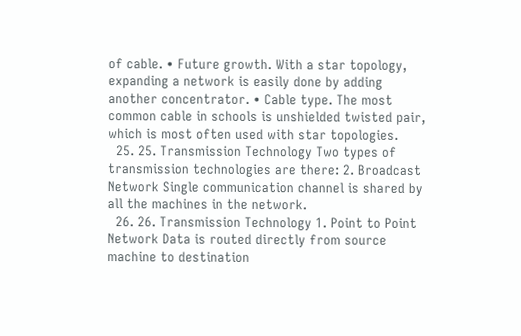of cable. • Future growth. With a star topology, expanding a network is easily done by adding another concentrator. • Cable type. The most common cable in schools is unshielded twisted pair, which is most often used with star topologies.
  25. 25. Transmission Technology Two types of transmission technologies are there: 2. Broadcast Network Single communication channel is shared by all the machines in the network.
  26. 26. Transmission Technology 1. Point to Point Network Data is routed directly from source machine to destination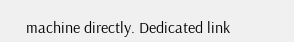machine directly. Dedicated link